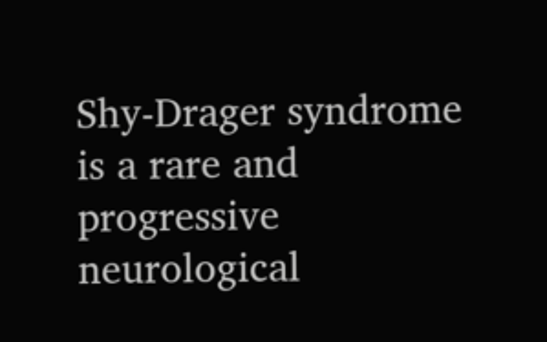Shy-Drager syndrome is a rare and progressive neurological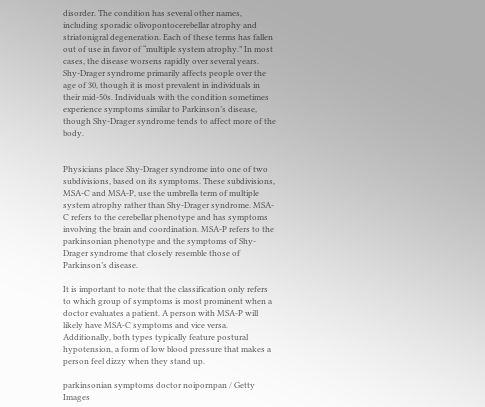disorder. The condition has several other names, including sporadic olivopontocerebellar atrophy and striatonigral degeneration. Each of these terms has fallen out of use in favor of “multiple system atrophy.” In most cases, the disease worsens rapidly over several years. Shy-Drager syndrome primarily affects people over the age of 30, though it is most prevalent in individuals in their mid-50s. Individuals with the condition sometimes experience symptoms similar to Parkinson’s disease, though Shy-Drager syndrome tends to affect more of the body.


Physicians place Shy-Drager syndrome into one of two subdivisions, based on its symptoms. These subdivisions, MSA-C and MSA-P, use the umbrella term of multiple system atrophy rather than Shy-Drager syndrome. MSA-C refers to the cerebellar phenotype and has symptoms involving the brain and coordination. MSA-P refers to the parkinsonian phenotype and the symptoms of Shy-Drager syndrome that closely resemble those of Parkinson’s disease.

It is important to note that the classification only refers to which group of symptoms is most prominent when a doctor evaluates a patient. A person with MSA-P will likely have MSA-C symptoms and vice versa. Additionally, both types typically feature postural hypotension, a form of low blood pressure that makes a person feel dizzy when they stand up.

parkinsonian symptoms doctor noipornpan / Getty Images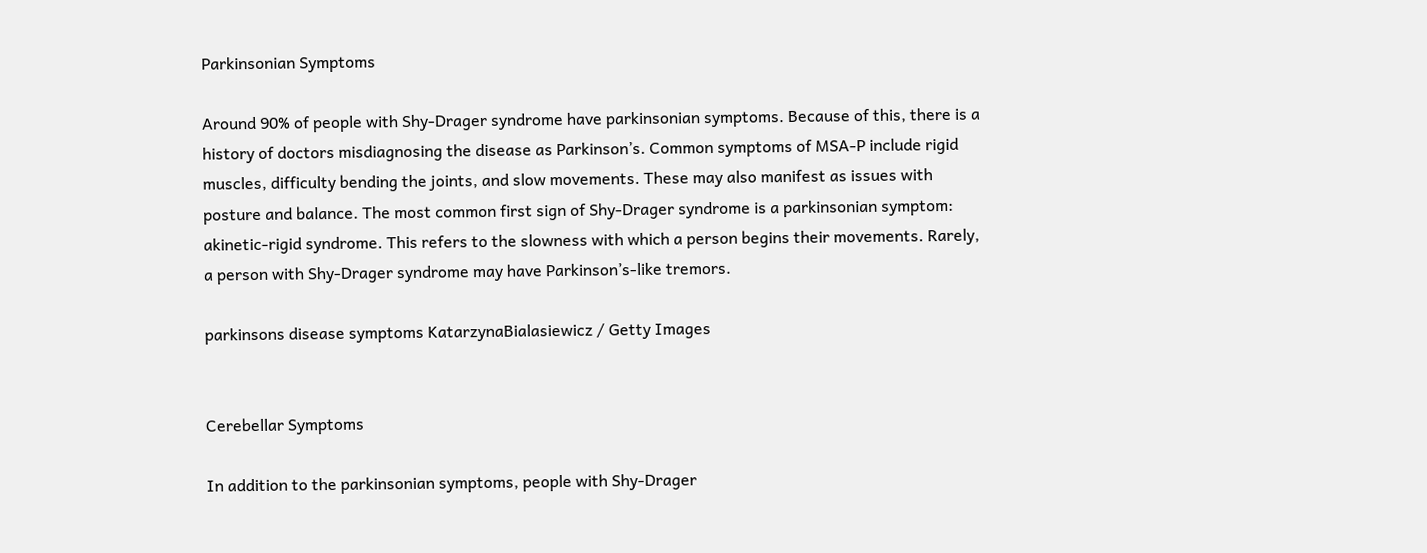Parkinsonian Symptoms

Around 90% of people with Shy-Drager syndrome have parkinsonian symptoms. Because of this, there is a history of doctors misdiagnosing the disease as Parkinson’s. Common symptoms of MSA-P include rigid muscles, difficulty bending the joints, and slow movements. These may also manifest as issues with posture and balance. The most common first sign of Shy-Drager syndrome is a parkinsonian symptom: akinetic-rigid syndrome. This refers to the slowness with which a person begins their movements. Rarely, a person with Shy-Drager syndrome may have Parkinson’s-like tremors.

parkinsons disease symptoms KatarzynaBialasiewicz / Getty Images


Cerebellar Symptoms

In addition to the parkinsonian symptoms, people with Shy-Drager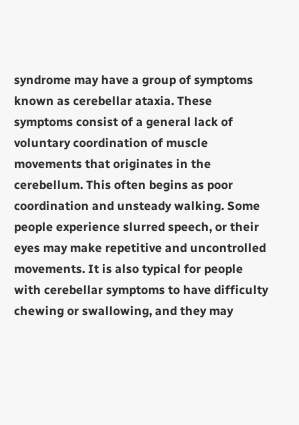syndrome may have a group of symptoms known as cerebellar ataxia. These symptoms consist of a general lack of voluntary coordination of muscle movements that originates in the cerebellum. This often begins as poor coordination and unsteady walking. Some people experience slurred speech, or their eyes may make repetitive and uncontrolled movements. It is also typical for people with cerebellar symptoms to have difficulty chewing or swallowing, and they may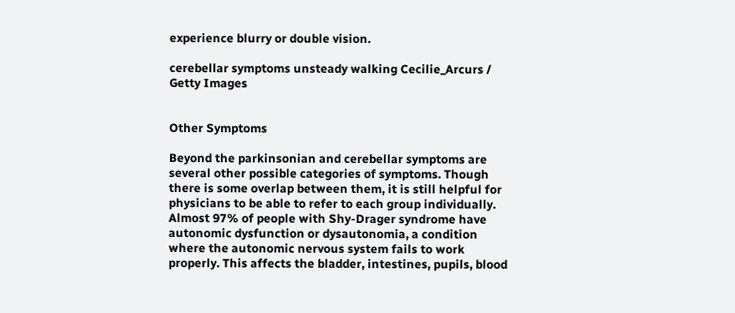experience blurry or double vision.

cerebellar symptoms unsteady walking Cecilie_Arcurs / Getty Images


Other Symptoms

Beyond the parkinsonian and cerebellar symptoms are several other possible categories of symptoms. Though there is some overlap between them, it is still helpful for physicians to be able to refer to each group individually. Almost 97% of people with Shy-Drager syndrome have autonomic dysfunction or dysautonomia, a condition where the autonomic nervous system fails to work properly. This affects the bladder, intestines, pupils, blood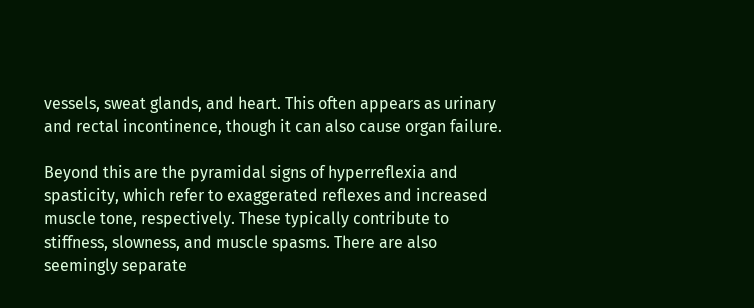vessels, sweat glands, and heart. This often appears as urinary and rectal incontinence, though it can also cause organ failure.

Beyond this are the pyramidal signs of hyperreflexia and spasticity, which refer to exaggerated reflexes and increased muscle tone, respectively. These typically contribute to stiffness, slowness, and muscle spasms. There are also seemingly separate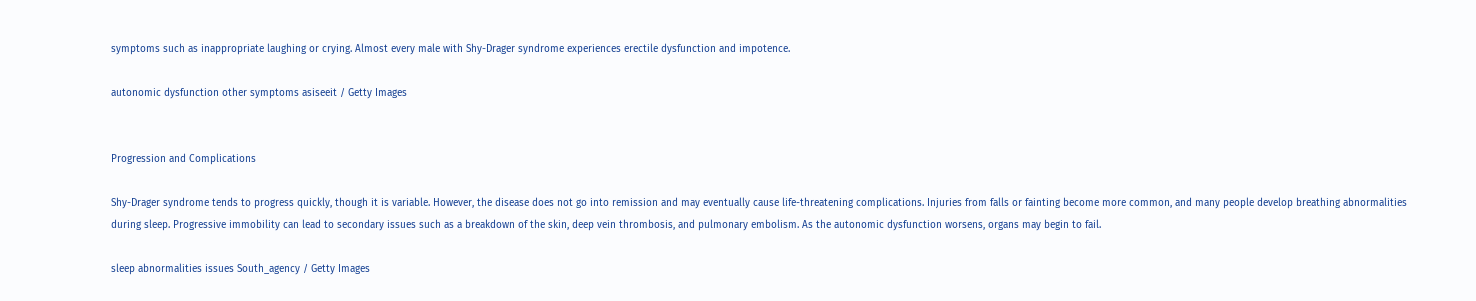symptoms such as inappropriate laughing or crying. Almost every male with Shy-Drager syndrome experiences erectile dysfunction and impotence.

autonomic dysfunction other symptoms asiseeit / Getty Images


Progression and Complications

Shy-Drager syndrome tends to progress quickly, though it is variable. However, the disease does not go into remission and may eventually cause life-threatening complications. Injuries from falls or fainting become more common, and many people develop breathing abnormalities during sleep. Progressive immobility can lead to secondary issues such as a breakdown of the skin, deep vein thrombosis, and pulmonary embolism. As the autonomic dysfunction worsens, organs may begin to fail.

sleep abnormalities issues South_agency / Getty Images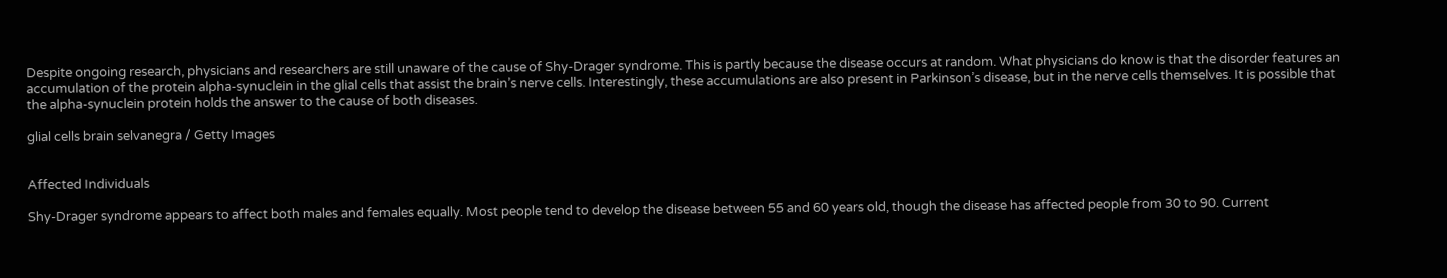Despite ongoing research, physicians and researchers are still unaware of the cause of Shy-Drager syndrome. This is partly because the disease occurs at random. What physicians do know is that the disorder features an accumulation of the protein alpha-synuclein in the glial cells that assist the brain’s nerve cells. Interestingly, these accumulations are also present in Parkinson’s disease, but in the nerve cells themselves. It is possible that the alpha-synuclein protein holds the answer to the cause of both diseases.

glial cells brain selvanegra / Getty Images


Affected Individuals

Shy-Drager syndrome appears to affect both males and females equally. Most people tend to develop the disease between 55 and 60 years old, though the disease has affected people from 30 to 90. Current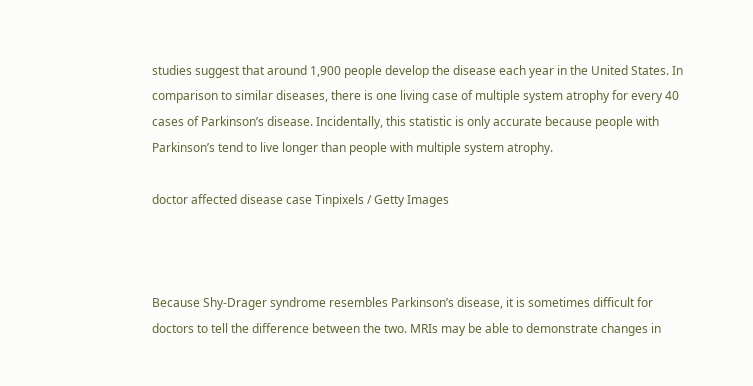studies suggest that around 1,900 people develop the disease each year in the United States. In comparison to similar diseases, there is one living case of multiple system atrophy for every 40 cases of Parkinson’s disease. Incidentally, this statistic is only accurate because people with Parkinson’s tend to live longer than people with multiple system atrophy.

doctor affected disease case Tinpixels / Getty Images



Because Shy-Drager syndrome resembles Parkinson’s disease, it is sometimes difficult for doctors to tell the difference between the two. MRIs may be able to demonstrate changes in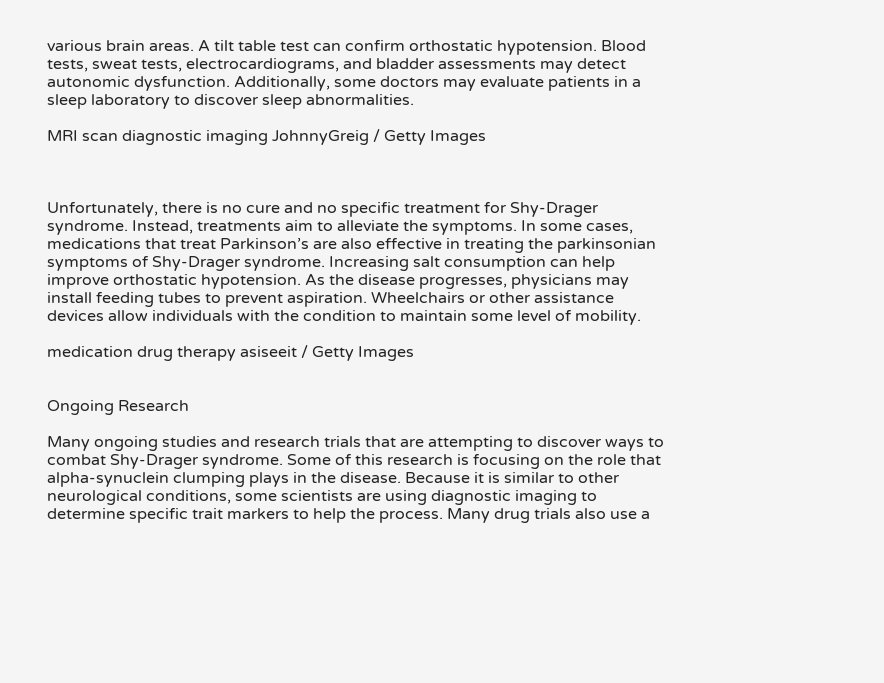various brain areas. A tilt table test can confirm orthostatic hypotension. Blood tests, sweat tests, electrocardiograms, and bladder assessments may detect autonomic dysfunction. Additionally, some doctors may evaluate patients in a sleep laboratory to discover sleep abnormalities.

MRI scan diagnostic imaging JohnnyGreig / Getty Images



Unfortunately, there is no cure and no specific treatment for Shy-Drager syndrome. Instead, treatments aim to alleviate the symptoms. In some cases, medications that treat Parkinson’s are also effective in treating the parkinsonian symptoms of Shy-Drager syndrome. Increasing salt consumption can help improve orthostatic hypotension. As the disease progresses, physicians may install feeding tubes to prevent aspiration. Wheelchairs or other assistance devices allow individuals with the condition to maintain some level of mobility.

medication drug therapy asiseeit / Getty Images


Ongoing Research

Many ongoing studies and research trials that are attempting to discover ways to combat Shy-Drager syndrome. Some of this research is focusing on the role that alpha-synuclein clumping plays in the disease. Because it is similar to other neurological conditions, some scientists are using diagnostic imaging to determine specific trait markers to help the process. Many drug trials also use a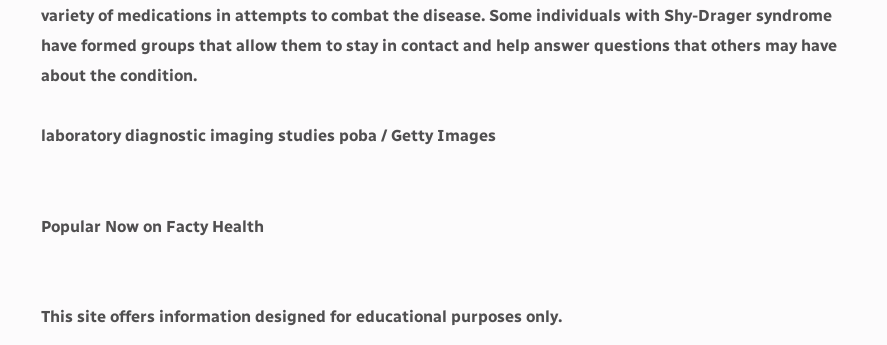variety of medications in attempts to combat the disease. Some individuals with Shy-Drager syndrome have formed groups that allow them to stay in contact and help answer questions that others may have about the condition.

laboratory diagnostic imaging studies poba / Getty Images


Popular Now on Facty Health


This site offers information designed for educational purposes only.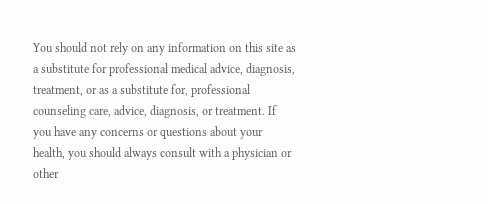You should not rely on any information on this site as a substitute for professional medical advice, diagnosis, treatment, or as a substitute for, professional counseling care, advice, diagnosis, or treatment. If you have any concerns or questions about your health, you should always consult with a physician or other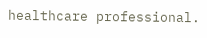healthcare professional.